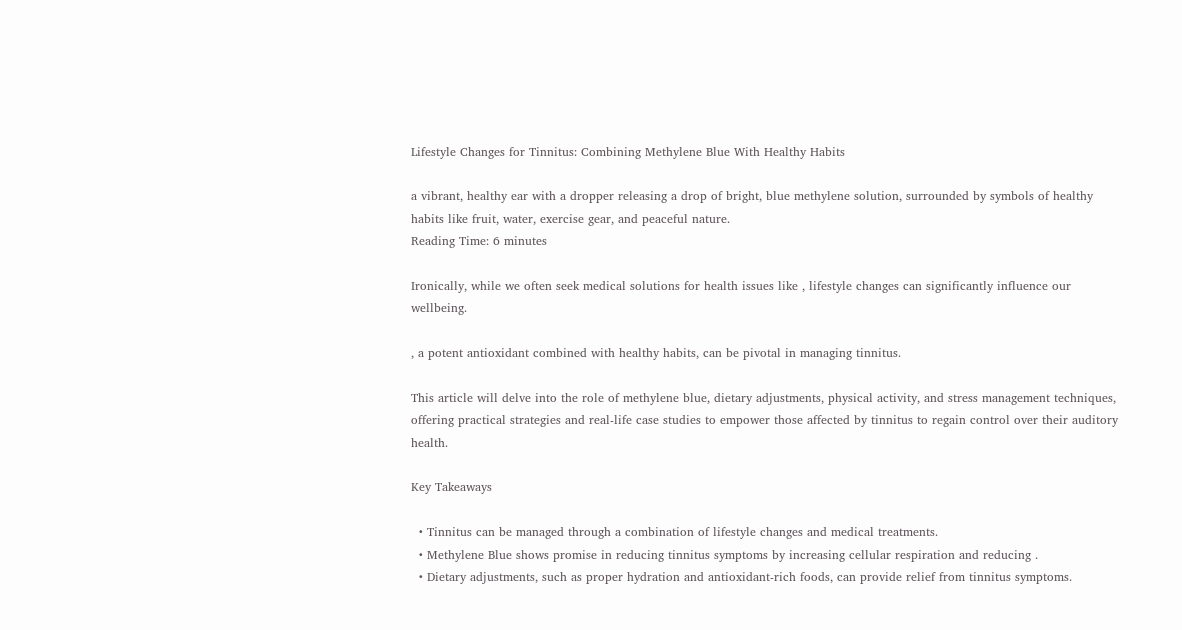Lifestyle Changes for Tinnitus: Combining Methylene Blue With Healthy Habits

a vibrant, healthy ear with a dropper releasing a drop of bright, blue methylene solution, surrounded by symbols of healthy habits like fruit, water, exercise gear, and peaceful nature.
Reading Time: 6 minutes

Ironically, while we often seek medical solutions for health issues like , lifestyle changes can significantly influence our wellbeing.

, a potent antioxidant combined with healthy habits, can be pivotal in managing tinnitus.

This article will delve into the role of methylene blue, dietary adjustments, physical activity, and stress management techniques, offering practical strategies and real-life case studies to empower those affected by tinnitus to regain control over their auditory health.

Key Takeaways

  • Tinnitus can be managed through a combination of lifestyle changes and medical treatments.
  • Methylene Blue shows promise in reducing tinnitus symptoms by increasing cellular respiration and reducing .
  • Dietary adjustments, such as proper hydration and antioxidant-rich foods, can provide relief from tinnitus symptoms.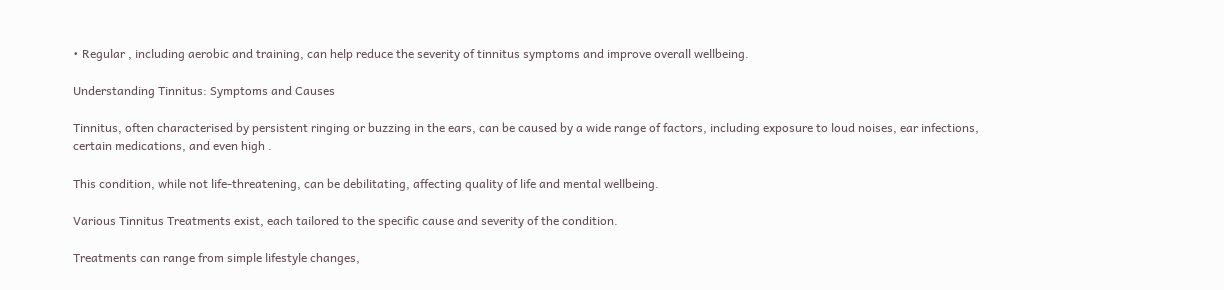• Regular , including aerobic and training, can help reduce the severity of tinnitus symptoms and improve overall wellbeing.

Understanding Tinnitus: Symptoms and Causes

Tinnitus, often characterised by persistent ringing or buzzing in the ears, can be caused by a wide range of factors, including exposure to loud noises, ear infections, certain medications, and even high .

This condition, while not life-threatening, can be debilitating, affecting quality of life and mental wellbeing.

Various Tinnitus Treatments exist, each tailored to the specific cause and severity of the condition.

Treatments can range from simple lifestyle changes,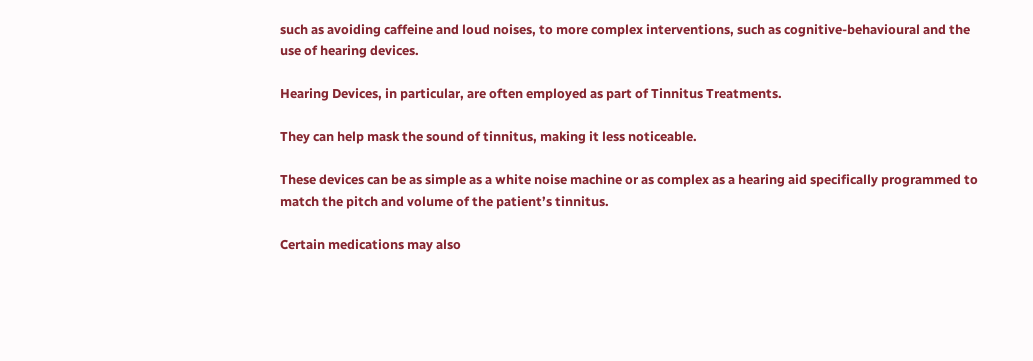such as avoiding caffeine and loud noises, to more complex interventions, such as cognitive-behavioural and the use of hearing devices.

Hearing Devices, in particular, are often employed as part of Tinnitus Treatments.

They can help mask the sound of tinnitus, making it less noticeable.

These devices can be as simple as a white noise machine or as complex as a hearing aid specifically programmed to match the pitch and volume of the patient’s tinnitus.

Certain medications may also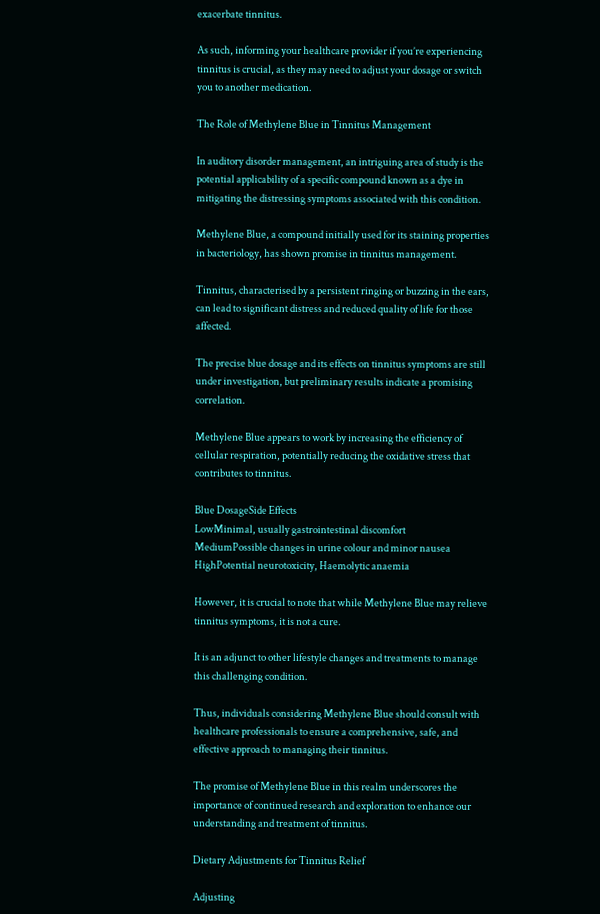exacerbate tinnitus.

As such, informing your healthcare provider if you’re experiencing tinnitus is crucial, as they may need to adjust your dosage or switch you to another medication.

The Role of Methylene Blue in Tinnitus Management

In auditory disorder management, an intriguing area of study is the potential applicability of a specific compound known as a dye in mitigating the distressing symptoms associated with this condition.

Methylene Blue, a compound initially used for its staining properties in bacteriology, has shown promise in tinnitus management.

Tinnitus, characterised by a persistent ringing or buzzing in the ears, can lead to significant distress and reduced quality of life for those affected.

The precise blue dosage and its effects on tinnitus symptoms are still under investigation, but preliminary results indicate a promising correlation.

Methylene Blue appears to work by increasing the efficiency of cellular respiration, potentially reducing the oxidative stress that contributes to tinnitus.

Blue DosageSide Effects
LowMinimal, usually gastrointestinal discomfort
MediumPossible changes in urine colour and minor nausea
HighPotential neurotoxicity, Haemolytic anaemia

However, it is crucial to note that while Methylene Blue may relieve tinnitus symptoms, it is not a cure.

It is an adjunct to other lifestyle changes and treatments to manage this challenging condition.

Thus, individuals considering Methylene Blue should consult with healthcare professionals to ensure a comprehensive, safe, and effective approach to managing their tinnitus.

The promise of Methylene Blue in this realm underscores the importance of continued research and exploration to enhance our understanding and treatment of tinnitus.

Dietary Adjustments for Tinnitus Relief

Adjusting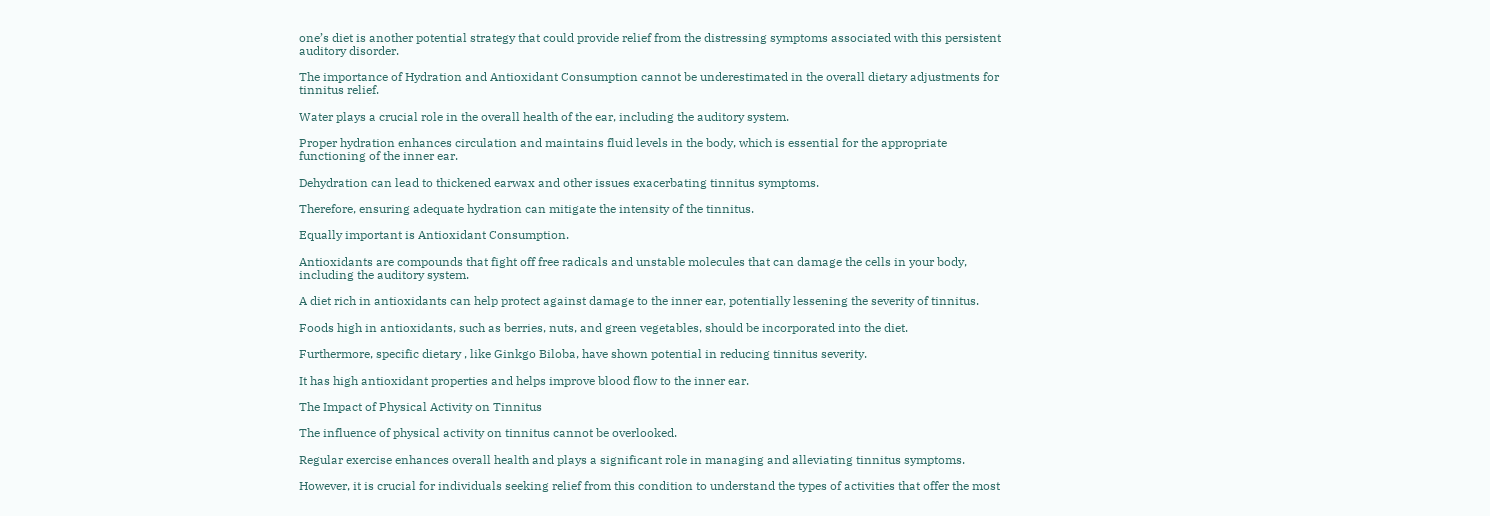one’s diet is another potential strategy that could provide relief from the distressing symptoms associated with this persistent auditory disorder.

The importance of Hydration and Antioxidant Consumption cannot be underestimated in the overall dietary adjustments for tinnitus relief.

Water plays a crucial role in the overall health of the ear, including the auditory system.

Proper hydration enhances circulation and maintains fluid levels in the body, which is essential for the appropriate functioning of the inner ear.

Dehydration can lead to thickened earwax and other issues exacerbating tinnitus symptoms.

Therefore, ensuring adequate hydration can mitigate the intensity of the tinnitus.

Equally important is Antioxidant Consumption.

Antioxidants are compounds that fight off free radicals and unstable molecules that can damage the cells in your body, including the auditory system.

A diet rich in antioxidants can help protect against damage to the inner ear, potentially lessening the severity of tinnitus.

Foods high in antioxidants, such as berries, nuts, and green vegetables, should be incorporated into the diet.

Furthermore, specific dietary , like Ginkgo Biloba, have shown potential in reducing tinnitus severity.

It has high antioxidant properties and helps improve blood flow to the inner ear.

The Impact of Physical Activity on Tinnitus

The influence of physical activity on tinnitus cannot be overlooked.

Regular exercise enhances overall health and plays a significant role in managing and alleviating tinnitus symptoms.

However, it is crucial for individuals seeking relief from this condition to understand the types of activities that offer the most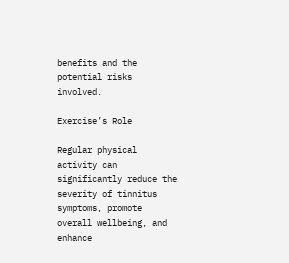benefits and the potential risks involved.

Exercise’s Role

Regular physical activity can significantly reduce the severity of tinnitus symptoms, promote overall wellbeing, and enhance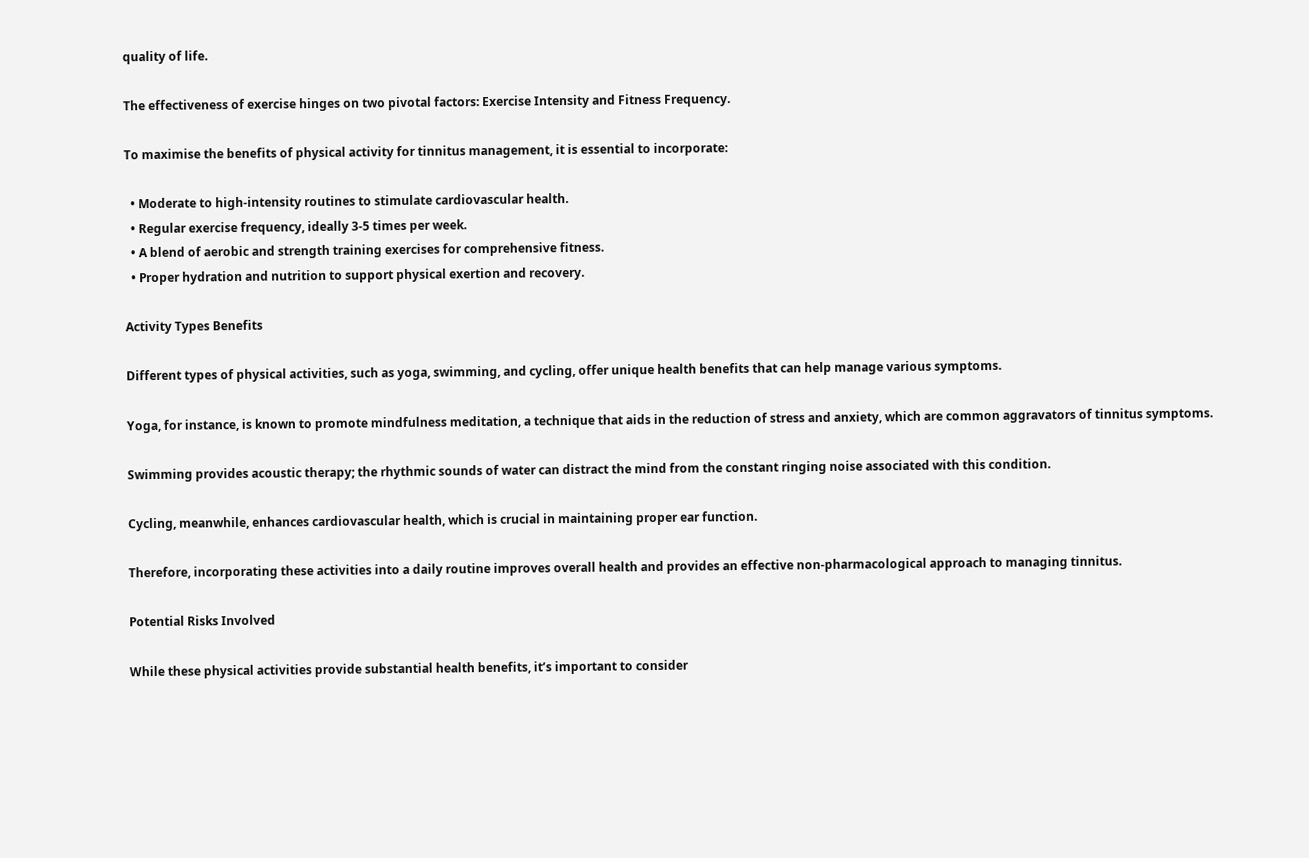quality of life.

The effectiveness of exercise hinges on two pivotal factors: Exercise Intensity and Fitness Frequency.

To maximise the benefits of physical activity for tinnitus management, it is essential to incorporate:

  • Moderate to high-intensity routines to stimulate cardiovascular health.
  • Regular exercise frequency, ideally 3-5 times per week.
  • A blend of aerobic and strength training exercises for comprehensive fitness.
  • Proper hydration and nutrition to support physical exertion and recovery.

Activity Types Benefits

Different types of physical activities, such as yoga, swimming, and cycling, offer unique health benefits that can help manage various symptoms.

Yoga, for instance, is known to promote mindfulness meditation, a technique that aids in the reduction of stress and anxiety, which are common aggravators of tinnitus symptoms.

Swimming provides acoustic therapy; the rhythmic sounds of water can distract the mind from the constant ringing noise associated with this condition.

Cycling, meanwhile, enhances cardiovascular health, which is crucial in maintaining proper ear function.

Therefore, incorporating these activities into a daily routine improves overall health and provides an effective non-pharmacological approach to managing tinnitus.

Potential Risks Involved

While these physical activities provide substantial health benefits, it’s important to consider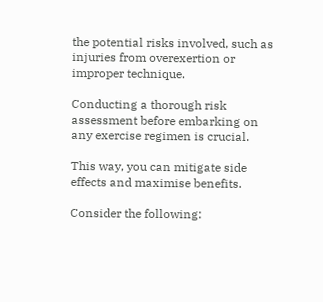the potential risks involved, such as injuries from overexertion or improper technique.

Conducting a thorough risk assessment before embarking on any exercise regimen is crucial.

This way, you can mitigate side effects and maximise benefits.

Consider the following: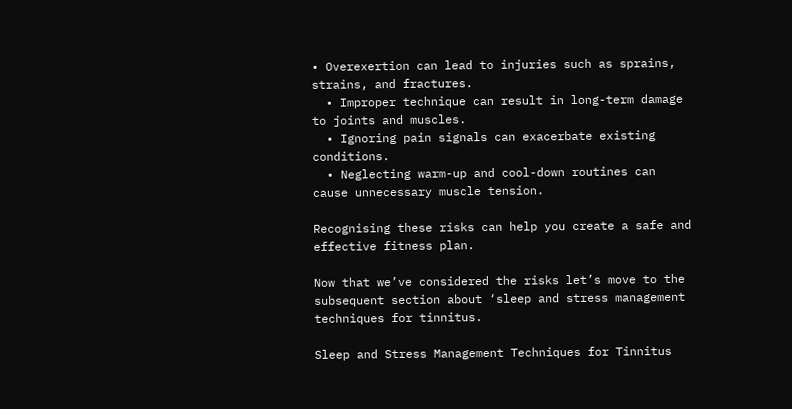• Overexertion can lead to injuries such as sprains, strains, and fractures.
  • Improper technique can result in long-term damage to joints and muscles.
  • Ignoring pain signals can exacerbate existing conditions.
  • Neglecting warm-up and cool-down routines can cause unnecessary muscle tension.

Recognising these risks can help you create a safe and effective fitness plan.

Now that we’ve considered the risks let’s move to the subsequent section about ‘sleep and stress management techniques for tinnitus.

Sleep and Stress Management Techniques for Tinnitus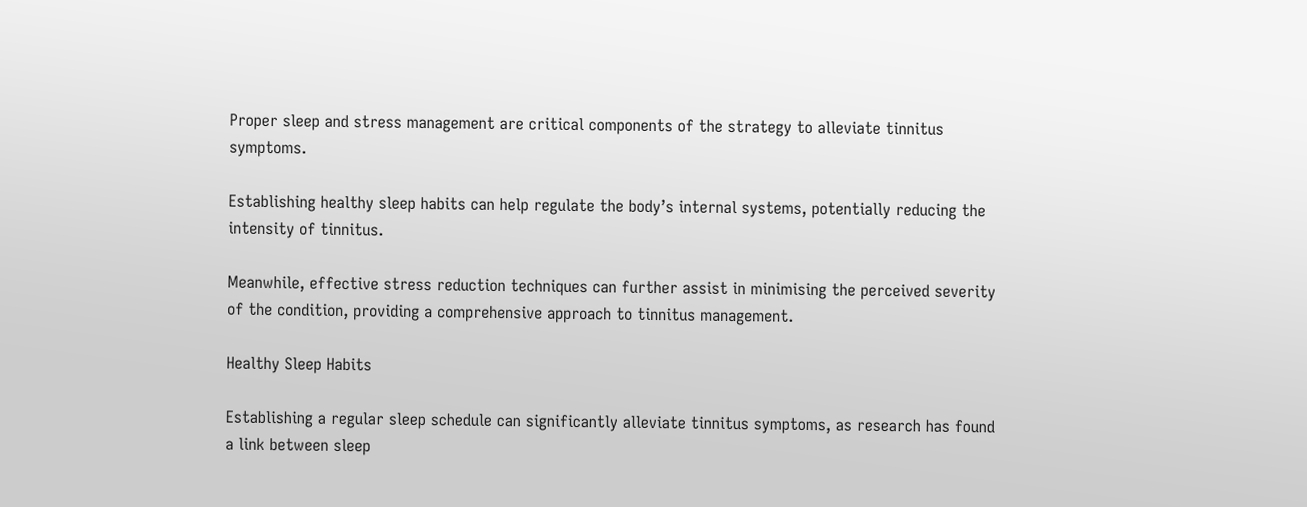Proper sleep and stress management are critical components of the strategy to alleviate tinnitus symptoms.

Establishing healthy sleep habits can help regulate the body’s internal systems, potentially reducing the intensity of tinnitus.

Meanwhile, effective stress reduction techniques can further assist in minimising the perceived severity of the condition, providing a comprehensive approach to tinnitus management.

Healthy Sleep Habits

Establishing a regular sleep schedule can significantly alleviate tinnitus symptoms, as research has found a link between sleep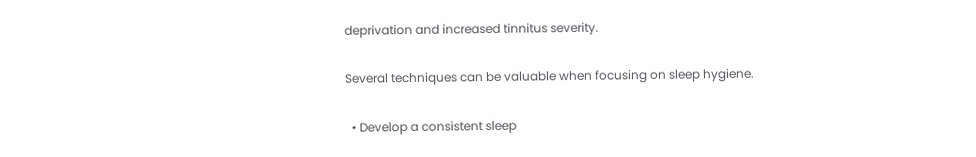deprivation and increased tinnitus severity.

Several techniques can be valuable when focusing on sleep hygiene.

  • Develop a consistent sleep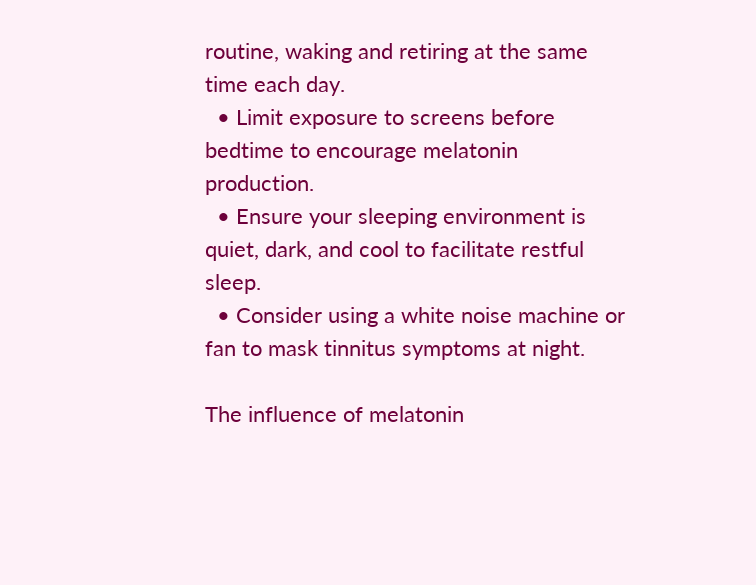routine, waking and retiring at the same time each day.
  • Limit exposure to screens before bedtime to encourage melatonin production.
  • Ensure your sleeping environment is quiet, dark, and cool to facilitate restful sleep.
  • Consider using a white noise machine or fan to mask tinnitus symptoms at night.

The influence of melatonin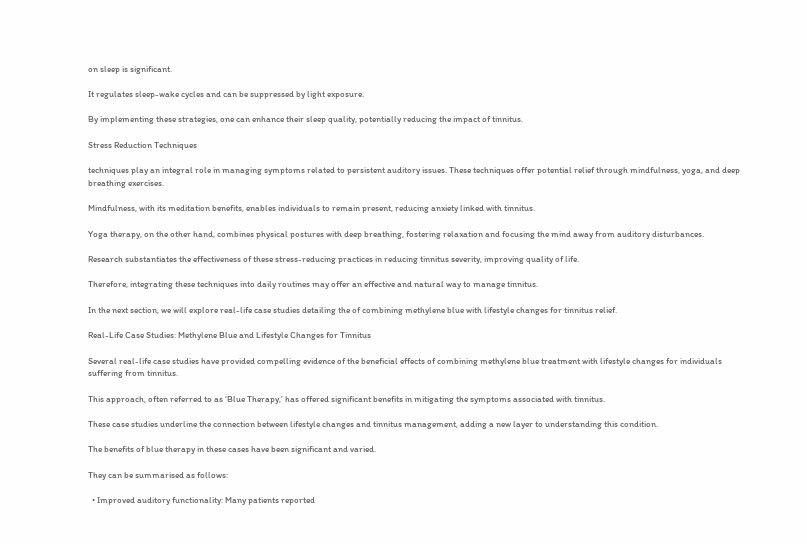on sleep is significant.

It regulates sleep-wake cycles and can be suppressed by light exposure.

By implementing these strategies, one can enhance their sleep quality, potentially reducing the impact of tinnitus.

Stress Reduction Techniques

techniques play an integral role in managing symptoms related to persistent auditory issues. These techniques offer potential relief through mindfulness, yoga, and deep breathing exercises.

Mindfulness, with its meditation benefits, enables individuals to remain present, reducing anxiety linked with tinnitus.

Yoga therapy, on the other hand, combines physical postures with deep breathing, fostering relaxation and focusing the mind away from auditory disturbances.

Research substantiates the effectiveness of these stress-reducing practices in reducing tinnitus severity, improving quality of life.

Therefore, integrating these techniques into daily routines may offer an effective and natural way to manage tinnitus.

In the next section, we will explore real-life case studies detailing the of combining methylene blue with lifestyle changes for tinnitus relief.

Real-Life Case Studies: Methylene Blue and Lifestyle Changes for Tinnitus

Several real-life case studies have provided compelling evidence of the beneficial effects of combining methylene blue treatment with lifestyle changes for individuals suffering from tinnitus.

This approach, often referred to as ‘Blue Therapy,’ has offered significant benefits in mitigating the symptoms associated with tinnitus.

These case studies underline the connection between lifestyle changes and tinnitus management, adding a new layer to understanding this condition.

The benefits of blue therapy in these cases have been significant and varied.

They can be summarised as follows:

  • Improved auditory functionality: Many patients reported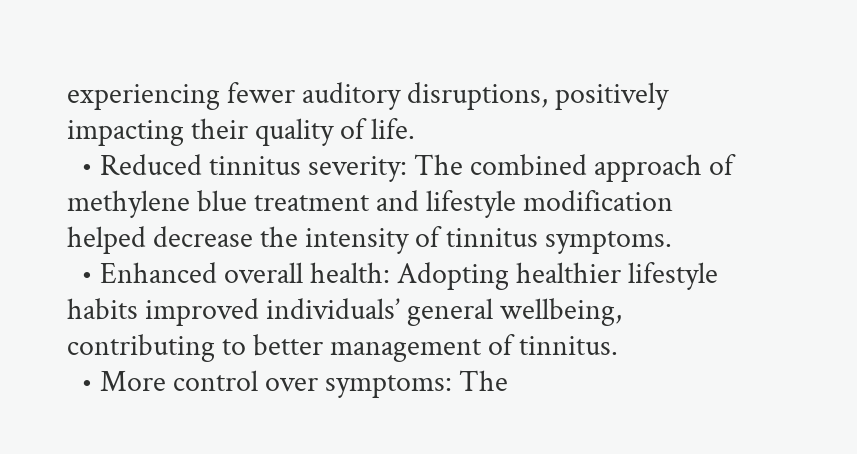experiencing fewer auditory disruptions, positively impacting their quality of life.
  • Reduced tinnitus severity: The combined approach of methylene blue treatment and lifestyle modification helped decrease the intensity of tinnitus symptoms.
  • Enhanced overall health: Adopting healthier lifestyle habits improved individuals’ general wellbeing, contributing to better management of tinnitus.
  • More control over symptoms: The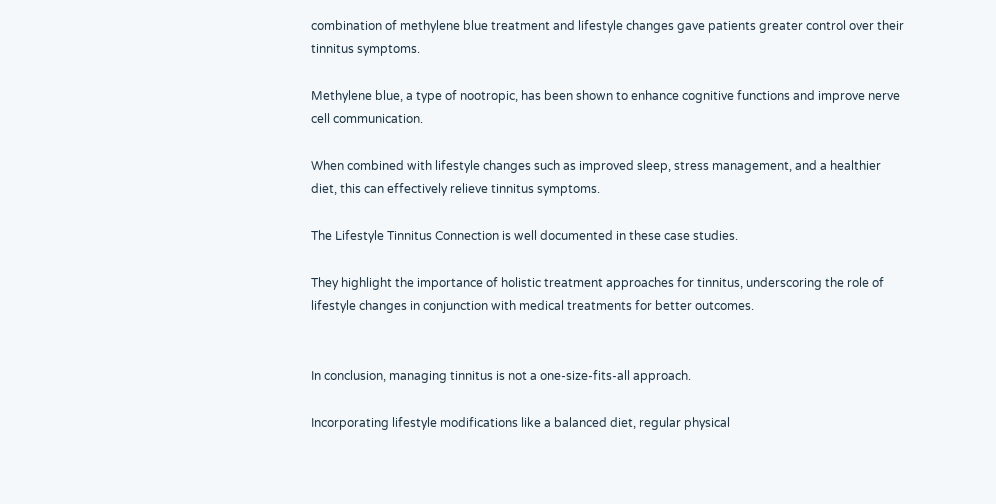combination of methylene blue treatment and lifestyle changes gave patients greater control over their tinnitus symptoms.

Methylene blue, a type of nootropic, has been shown to enhance cognitive functions and improve nerve cell communication.

When combined with lifestyle changes such as improved sleep, stress management, and a healthier diet, this can effectively relieve tinnitus symptoms.

The Lifestyle Tinnitus Connection is well documented in these case studies.

They highlight the importance of holistic treatment approaches for tinnitus, underscoring the role of lifestyle changes in conjunction with medical treatments for better outcomes.


In conclusion, managing tinnitus is not a one-size-fits-all approach.

Incorporating lifestyle modifications like a balanced diet, regular physical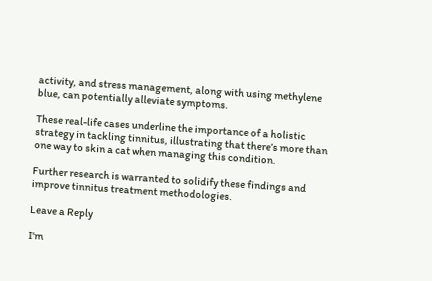activity, and stress management, along with using methylene blue, can potentially alleviate symptoms.

These real-life cases underline the importance of a holistic strategy in tackling tinnitus, illustrating that there’s more than one way to skin a cat when managing this condition.

Further research is warranted to solidify these findings and improve tinnitus treatment methodologies.

Leave a Reply

I'm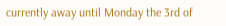currently away until Monday the 3rd of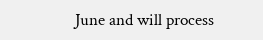June and will process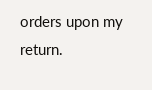orders upon my return.